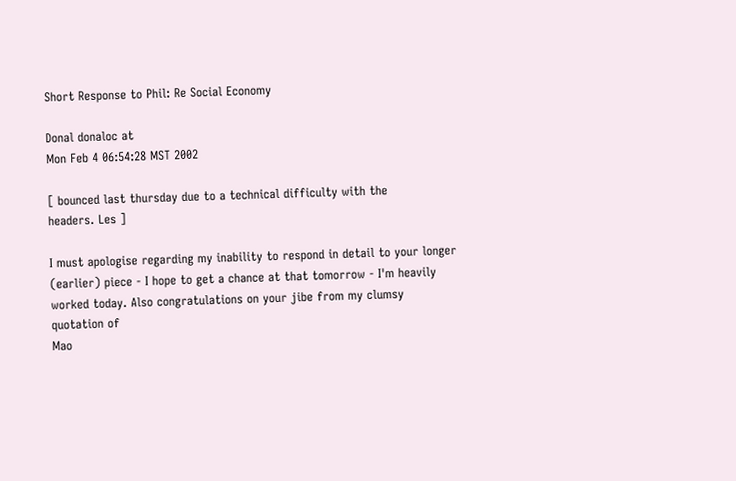Short Response to Phil: Re Social Economy

Donal donaloc at
Mon Feb 4 06:54:28 MST 2002

[ bounced last thursday due to a technical difficulty with the
headers. Les ]

I must apologise regarding my inability to respond in detail to your longer
(earlier) piece - I hope to get a chance at that tomorrow - I'm heavily
worked today. Also congratulations on your jibe from my clumsy quotation of
Mao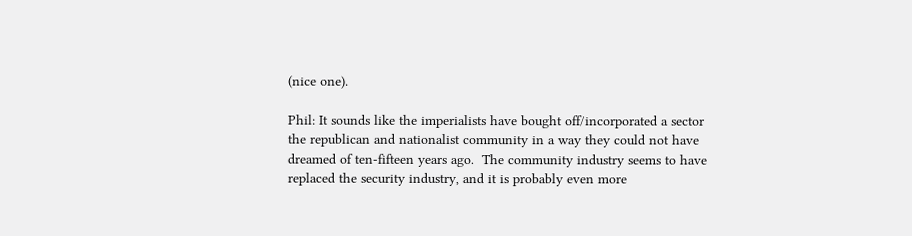(nice one).

Phil: It sounds like the imperialists have bought off/incorporated a sector
the republican and nationalist community in a way they could not have
dreamed of ten-fifteen years ago.  The community industry seems to have
replaced the security industry, and it is probably even more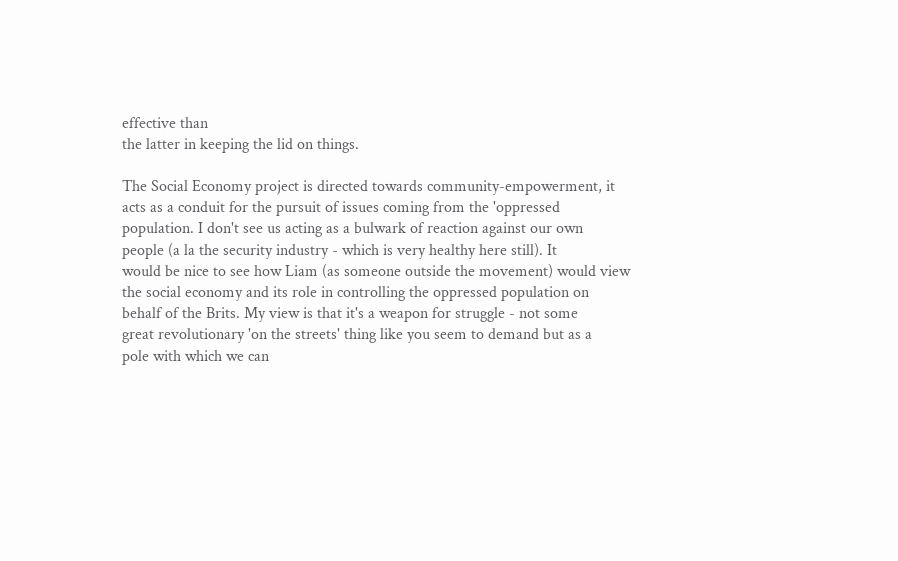effective than
the latter in keeping the lid on things.

The Social Economy project is directed towards community-empowerment, it
acts as a conduit for the pursuit of issues coming from the 'oppressed
population. I don't see us acting as a bulwark of reaction against our own
people (a la the security industry - which is very healthy here still). It
would be nice to see how Liam (as someone outside the movement) would view
the social economy and its role in controlling the oppressed population on
behalf of the Brits. My view is that it's a weapon for struggle - not some
great revolutionary 'on the streets' thing like you seem to demand but as a
pole with which we can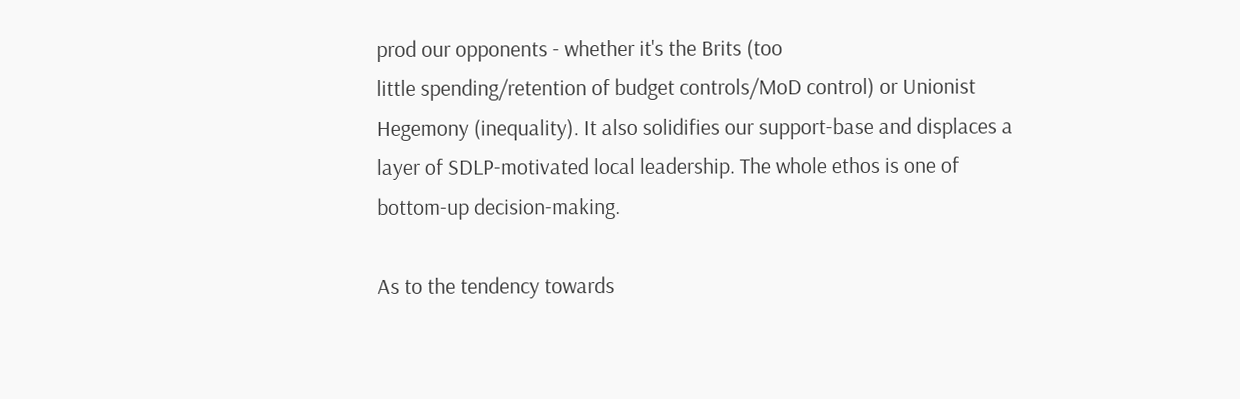prod our opponents - whether it's the Brits (too
little spending/retention of budget controls/MoD control) or Unionist
Hegemony (inequality). It also solidifies our support-base and displaces a
layer of SDLP-motivated local leadership. The whole ethos is one of
bottom-up decision-making.

As to the tendency towards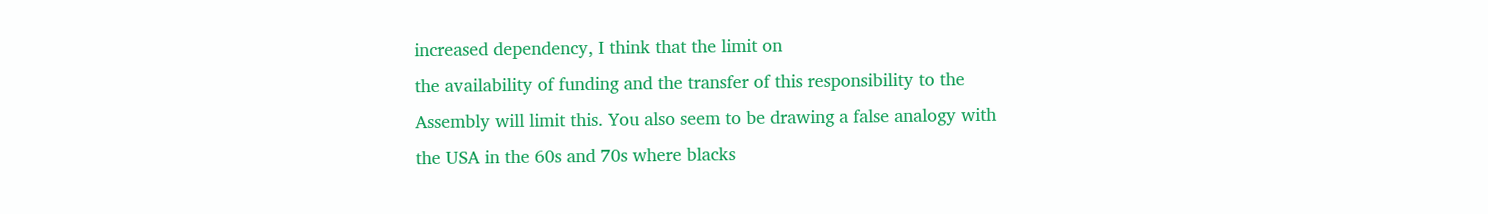increased dependency, I think that the limit on
the availability of funding and the transfer of this responsibility to the
Assembly will limit this. You also seem to be drawing a false analogy with
the USA in the 60s and 70s where blacks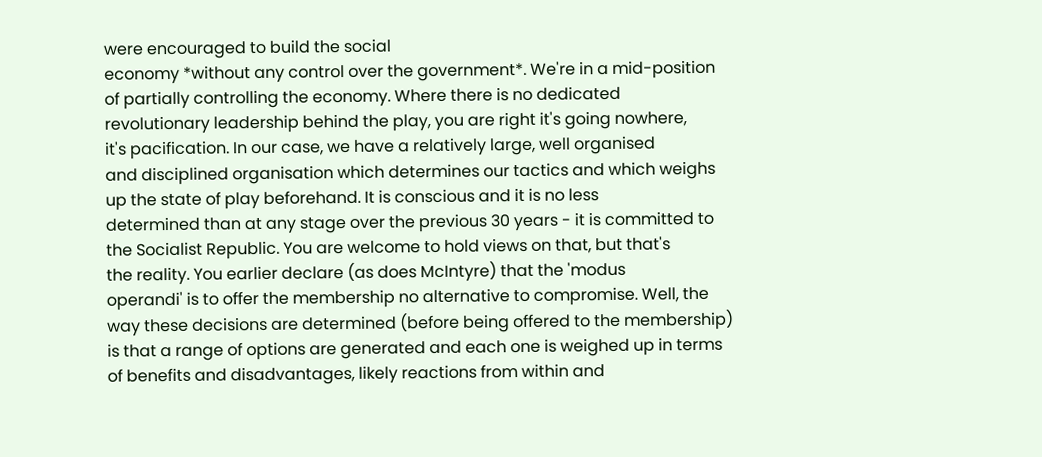were encouraged to build the social
economy *without any control over the government*. We're in a mid-position
of partially controlling the economy. Where there is no dedicated
revolutionary leadership behind the play, you are right it's going nowhere,
it's pacification. In our case, we have a relatively large, well organised
and disciplined organisation which determines our tactics and which weighs
up the state of play beforehand. It is conscious and it is no less
determined than at any stage over the previous 30 years - it is committed to
the Socialist Republic. You are welcome to hold views on that, but that's
the reality. You earlier declare (as does McIntyre) that the 'modus
operandi' is to offer the membership no alternative to compromise. Well, the
way these decisions are determined (before being offered to the membership)
is that a range of options are generated and each one is weighed up in terms
of benefits and disadvantages, likely reactions from within and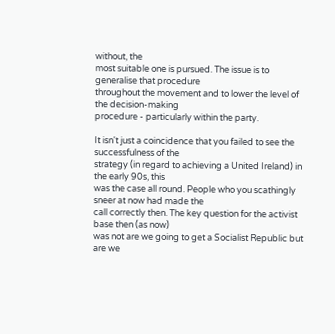without, the
most suitable one is pursued. The issue is to generalise that procedure
throughout the movement and to lower the level of the decision-making
procedure - particularly within the party.

It isn't just a coincidence that you failed to see the successfulness of the
strategy (in regard to achieving a United Ireland) in the early 90s, this
was the case all round. People who you scathingly sneer at now had made the
call correctly then. The key question for the activist base then (as now)
was not are we going to get a Socialist Republic but are we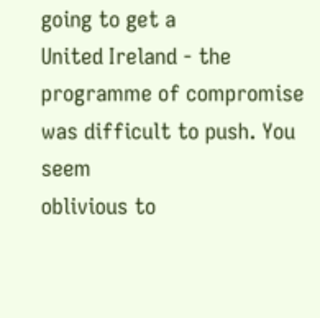going to get a
United Ireland - the programme of compromise was difficult to push. You seem
oblivious to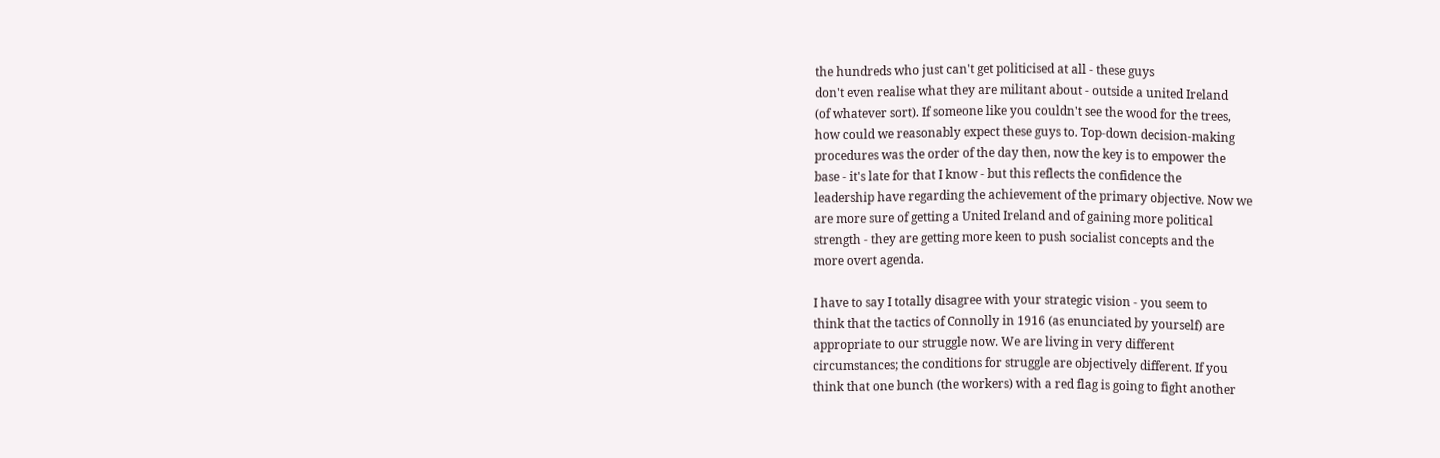the hundreds who just can't get politicised at all - these guys
don't even realise what they are militant about - outside a united Ireland
(of whatever sort). If someone like you couldn't see the wood for the trees,
how could we reasonably expect these guys to. Top-down decision-making
procedures was the order of the day then, now the key is to empower the
base - it's late for that I know - but this reflects the confidence the
leadership have regarding the achievement of the primary objective. Now we
are more sure of getting a United Ireland and of gaining more political
strength - they are getting more keen to push socialist concepts and the
more overt agenda.

I have to say I totally disagree with your strategic vision - you seem to
think that the tactics of Connolly in 1916 (as enunciated by yourself) are
appropriate to our struggle now. We are living in very different
circumstances; the conditions for struggle are objectively different. If you
think that one bunch (the workers) with a red flag is going to fight another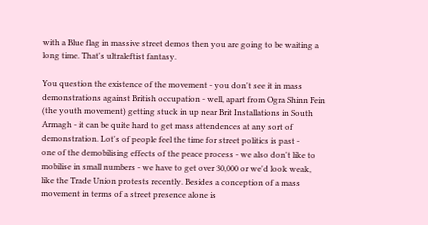with a Blue flag in massive street demos then you are going to be waiting a
long time. That's ultraleftist fantasy.

You question the existence of the movement - you don't see it in mass
demonstrations against British occupation - well, apart from Ogra Shinn Fein
(the youth movement) getting stuck in up near Brit Installations in South
Armagh - it can be quite hard to get mass attendences at any sort of
demonstration. Lot's of people feel the time for street politics is past -
one of the demobilising effects of the peace process - we also don't like to
mobilise in small numbers - we have to get over 30,000 or we'd look weak,
like the Trade Union protests recently. Besides a conception of a mass
movement in terms of a street presence alone is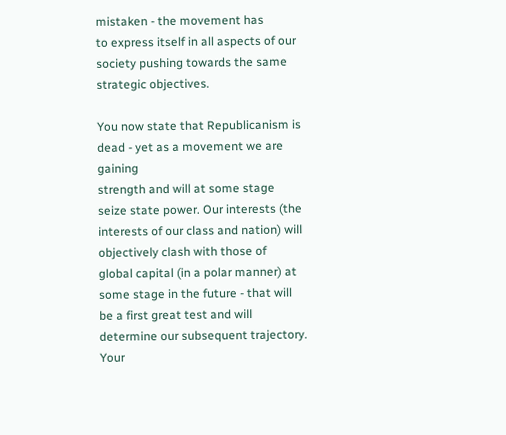mistaken - the movement has
to express itself in all aspects of our society pushing towards the same
strategic objectives.

You now state that Republicanism is dead - yet as a movement we are gaining
strength and will at some stage seize state power. Our interests (the
interests of our class and nation) will objectively clash with those of
global capital (in a polar manner) at some stage in the future - that will
be a first great test and will determine our subsequent trajectory. Your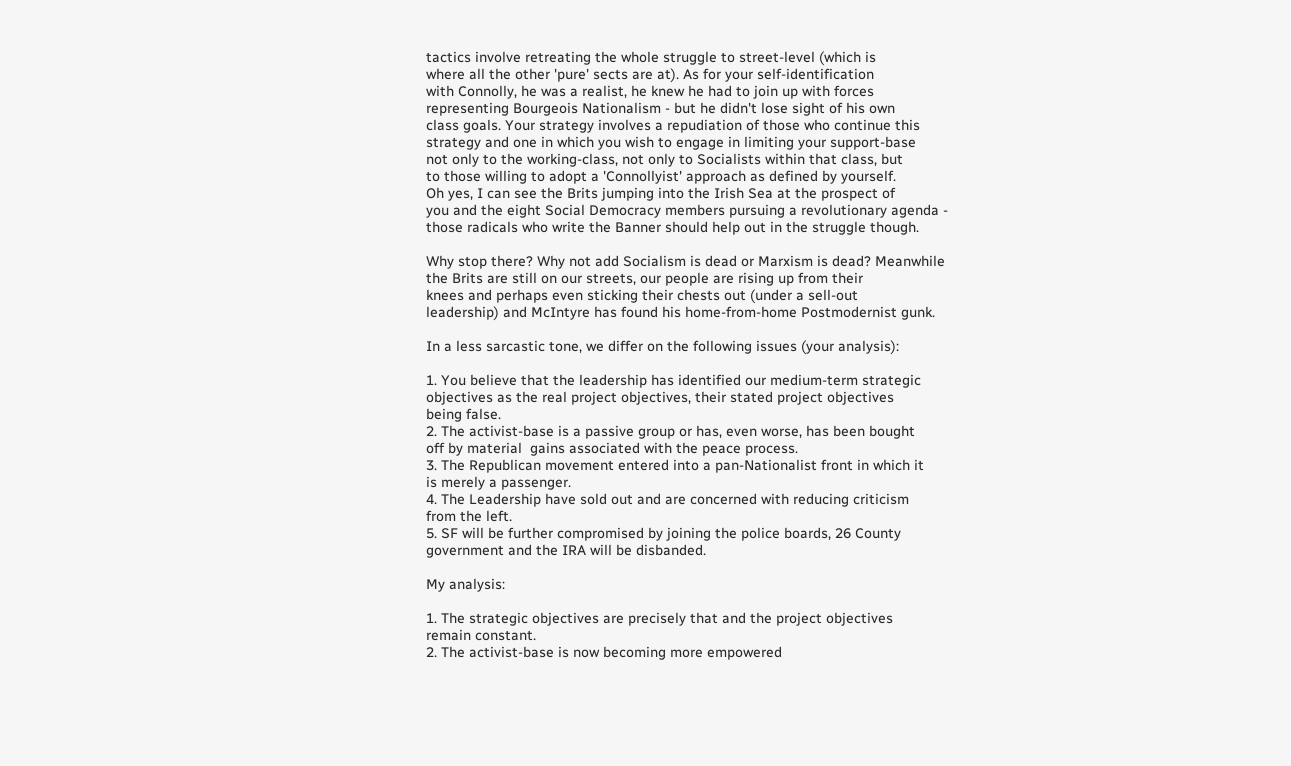tactics involve retreating the whole struggle to street-level (which is
where all the other 'pure' sects are at). As for your self-identification
with Connolly, he was a realist, he knew he had to join up with forces
representing Bourgeois Nationalism - but he didn't lose sight of his own
class goals. Your strategy involves a repudiation of those who continue this
strategy and one in which you wish to engage in limiting your support-base
not only to the working-class, not only to Socialists within that class, but
to those willing to adopt a 'Connollyist' approach as defined by yourself.
Oh yes, I can see the Brits jumping into the Irish Sea at the prospect of
you and the eight Social Democracy members pursuing a revolutionary agenda -
those radicals who write the Banner should help out in the struggle though.

Why stop there? Why not add Socialism is dead or Marxism is dead? Meanwhile
the Brits are still on our streets, our people are rising up from their
knees and perhaps even sticking their chests out (under a sell-out
leadership) and McIntyre has found his home-from-home Postmodernist gunk.

In a less sarcastic tone, we differ on the following issues (your analysis):

1. You believe that the leadership has identified our medium-term strategic
objectives as the real project objectives, their stated project objectives
being false.
2. The activist-base is a passive group or has, even worse, has been bought
off by material  gains associated with the peace process.
3. The Republican movement entered into a pan-Nationalist front in which it
is merely a passenger.
4. The Leadership have sold out and are concerned with reducing criticism
from the left.
5. SF will be further compromised by joining the police boards, 26 County
government and the IRA will be disbanded.

My analysis:

1. The strategic objectives are precisely that and the project objectives
remain constant.
2. The activist-base is now becoming more empowered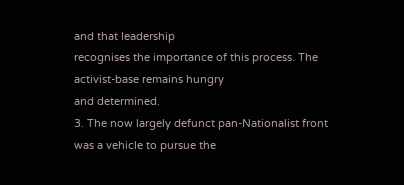and that leadership
recognises the importance of this process. The activist-base remains hungry
and determined.
3. The now largely defunct pan-Nationalist front was a vehicle to pursue the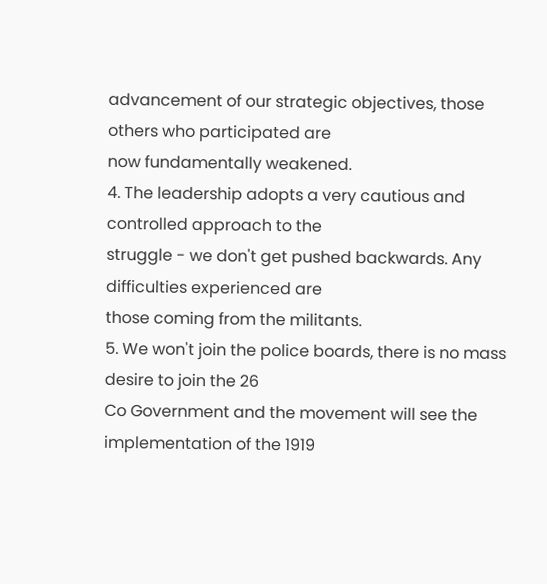advancement of our strategic objectives, those others who participated are
now fundamentally weakened.
4. The leadership adopts a very cautious and controlled approach to the
struggle - we don't get pushed backwards. Any difficulties experienced are
those coming from the militants.
5. We won't join the police boards, there is no mass desire to join the 26
Co Government and the movement will see the implementation of the 1919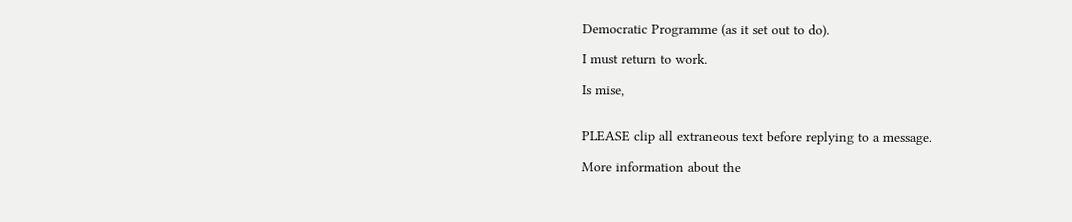Democratic Programme (as it set out to do).

I must return to work.

Is mise,


PLEASE clip all extraneous text before replying to a message.

More information about the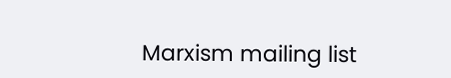Marxism mailing list